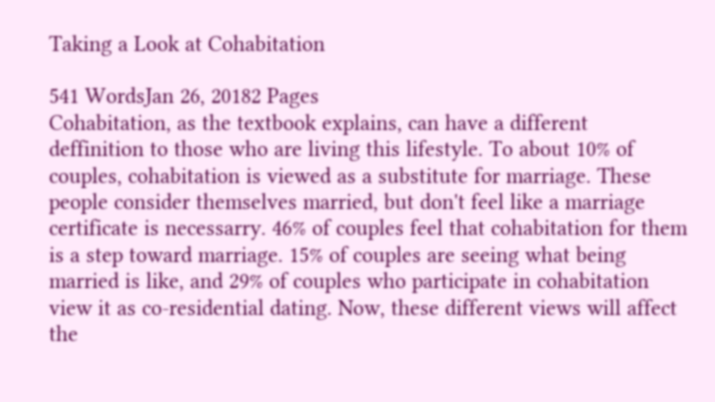Taking a Look at Cohabitation

541 WordsJan 26, 20182 Pages
Cohabitation, as the textbook explains, can have a different deffinition to those who are living this lifestyle. To about 10% of couples, cohabitation is viewed as a substitute for marriage. These people consider themselves married, but don't feel like a marriage certificate is necessarry. 46% of couples feel that cohabitation for them is a step toward marriage. 15% of couples are seeing what being married is like, and 29% of couples who participate in cohabitation view it as co-residential dating. Now, these different views will affect the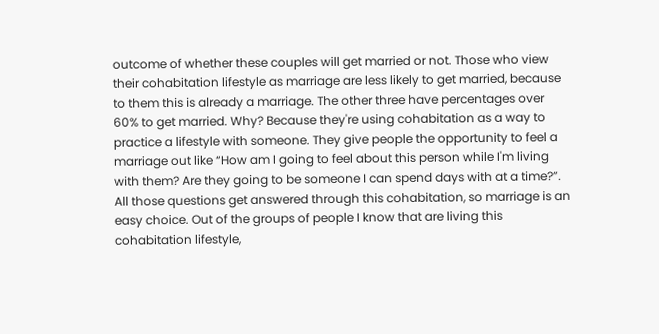outcome of whether these couples will get married or not. Those who view their cohabitation lifestyle as marriage are less likely to get married, because to them this is already a marriage. The other three have percentages over 60% to get married. Why? Because they're using cohabitation as a way to practice a lifestyle with someone. They give people the opportunity to feel a marriage out like “How am I going to feel about this person while I'm living with them? Are they going to be someone I can spend days with at a time?”. All those questions get answered through this cohabitation, so marriage is an easy choice. Out of the groups of people I know that are living this cohabitation lifestyle,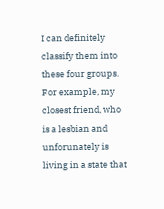I can definitely classify them into these four groups. For example, my closest friend, who is a lesbian and unforunately is living in a state that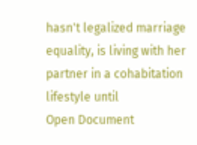hasn't legalized marriage equality, is living with her partner in a cohabitation lifestyle until
Open Document